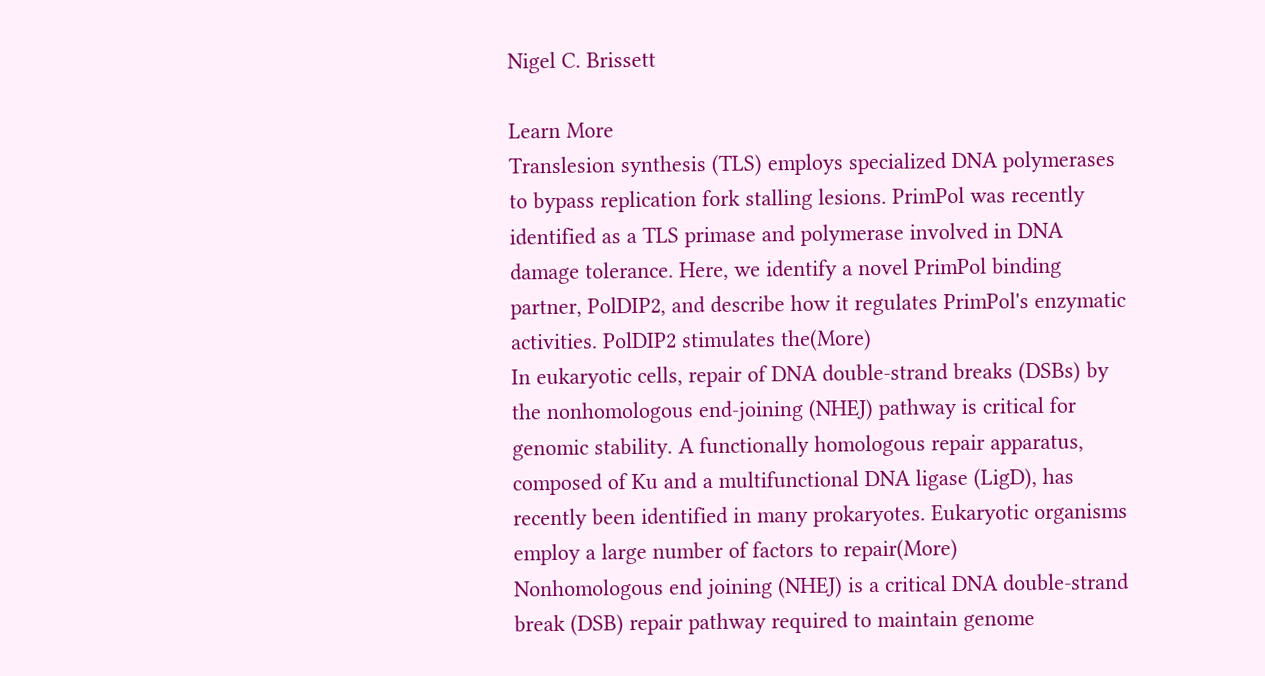Nigel C. Brissett

Learn More
Translesion synthesis (TLS) employs specialized DNA polymerases to bypass replication fork stalling lesions. PrimPol was recently identified as a TLS primase and polymerase involved in DNA damage tolerance. Here, we identify a novel PrimPol binding partner, PolDIP2, and describe how it regulates PrimPol's enzymatic activities. PolDIP2 stimulates the(More)
In eukaryotic cells, repair of DNA double-strand breaks (DSBs) by the nonhomologous end-joining (NHEJ) pathway is critical for genomic stability. A functionally homologous repair apparatus, composed of Ku and a multifunctional DNA ligase (LigD), has recently been identified in many prokaryotes. Eukaryotic organisms employ a large number of factors to repair(More)
Nonhomologous end joining (NHEJ) is a critical DNA double-strand break (DSB) repair pathway required to maintain genome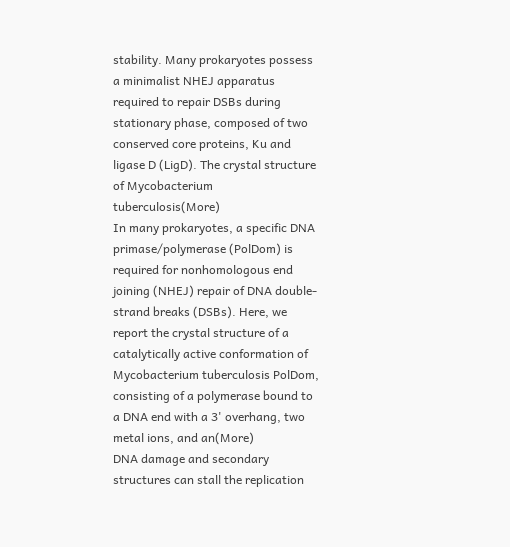stability. Many prokaryotes possess a minimalist NHEJ apparatus required to repair DSBs during stationary phase, composed of two conserved core proteins, Ku and ligase D (LigD). The crystal structure of Mycobacterium tuberculosis(More)
In many prokaryotes, a specific DNA primase/polymerase (PolDom) is required for nonhomologous end joining (NHEJ) repair of DNA double-strand breaks (DSBs). Here, we report the crystal structure of a catalytically active conformation of Mycobacterium tuberculosis PolDom, consisting of a polymerase bound to a DNA end with a 3' overhang, two metal ions, and an(More)
DNA damage and secondary structures can stall the replication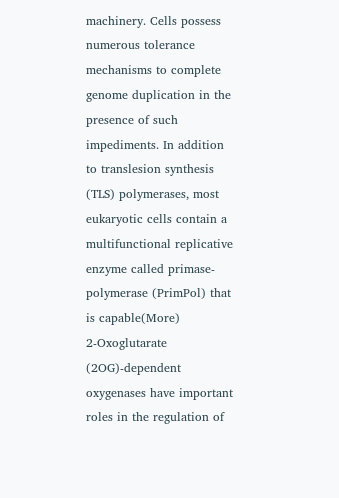machinery. Cells possess numerous tolerance mechanisms to complete genome duplication in the presence of such impediments. In addition to translesion synthesis (TLS) polymerases, most eukaryotic cells contain a multifunctional replicative enzyme called primase-polymerase (PrimPol) that is capable(More)
2-Oxoglutarate (2OG)-dependent oxygenases have important roles in the regulation of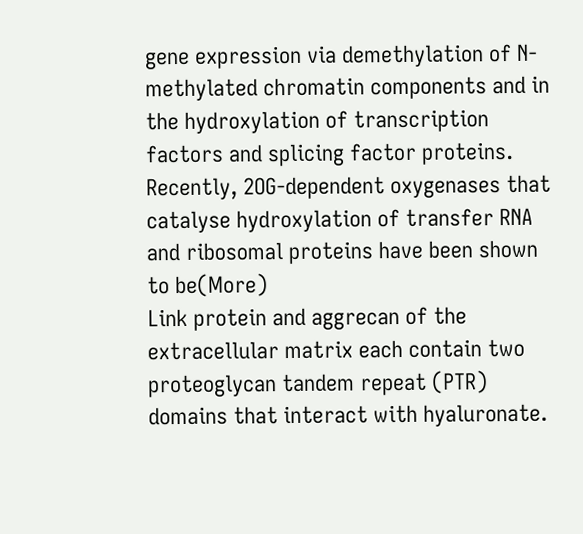gene expression via demethylation of N-methylated chromatin components and in the hydroxylation of transcription factors and splicing factor proteins. Recently, 2OG-dependent oxygenases that catalyse hydroxylation of transfer RNA and ribosomal proteins have been shown to be(More)
Link protein and aggrecan of the extracellular matrix each contain two proteoglycan tandem repeat (PTR) domains that interact with hyaluronate.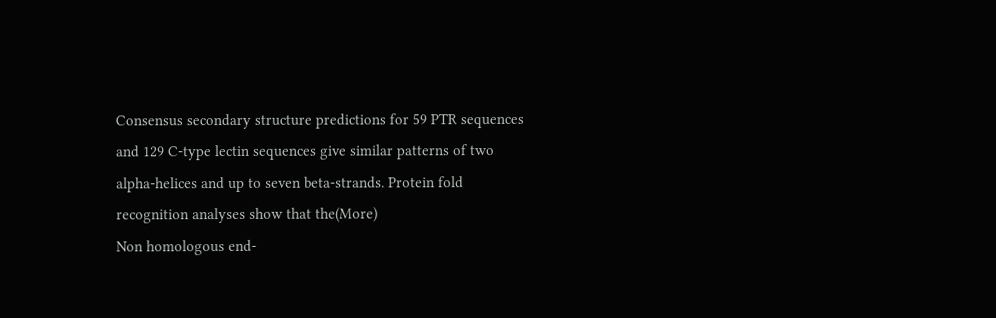Consensus secondary structure predictions for 59 PTR sequences and 129 C-type lectin sequences give similar patterns of two alpha-helices and up to seven beta-strands. Protein fold recognition analyses show that the(More)
Non homologous end-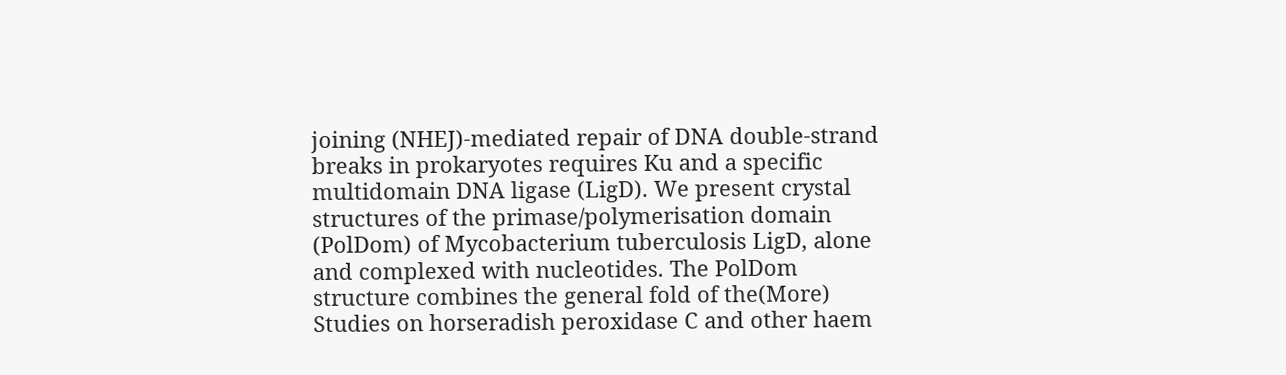joining (NHEJ)-mediated repair of DNA double-strand breaks in prokaryotes requires Ku and a specific multidomain DNA ligase (LigD). We present crystal structures of the primase/polymerisation domain (PolDom) of Mycobacterium tuberculosis LigD, alone and complexed with nucleotides. The PolDom structure combines the general fold of the(More)
Studies on horseradish peroxidase C and other haem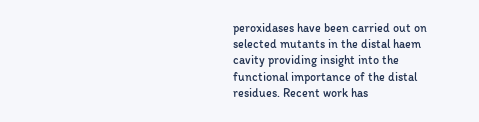peroxidases have been carried out on selected mutants in the distal haem cavity providing insight into the functional importance of the distal residues. Recent work has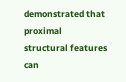demonstrated that proximal structural features can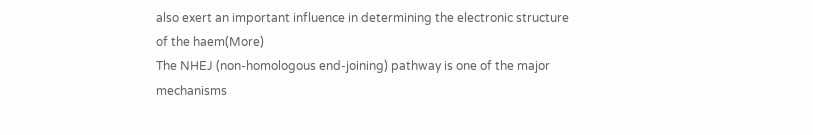also exert an important influence in determining the electronic structure of the haem(More)
The NHEJ (non-homologous end-joining) pathway is one of the major mechanisms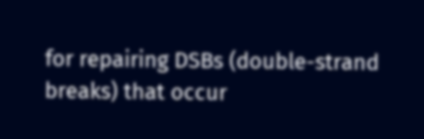for repairing DSBs (double-strand breaks) that occur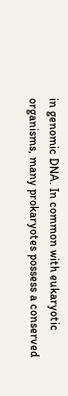in genomic DNA. In common with eukaryotic organisms, many prokaryotes possess a conserved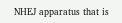NHEJ apparatus that is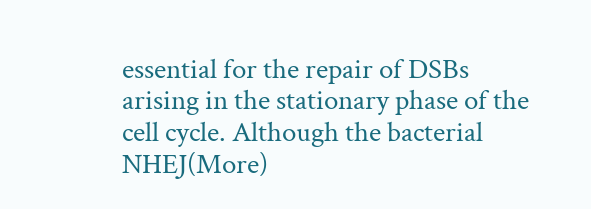essential for the repair of DSBs arising in the stationary phase of the cell cycle. Although the bacterial NHEJ(More)